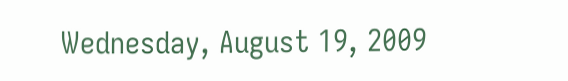Wednesday, August 19, 2009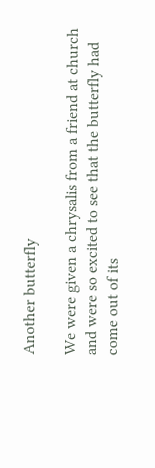Another butterfly

We were given a chrysalis from a friend at church and were so excited to see that the butterfly had come out of its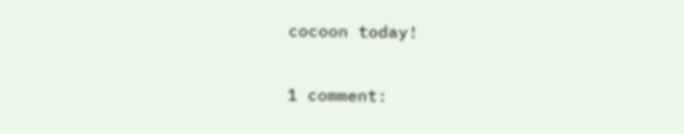cocoon today!

1 comment: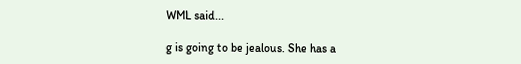WML said...

g is going to be jealous. She has a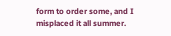form to order some, and I misplaced it all summer.